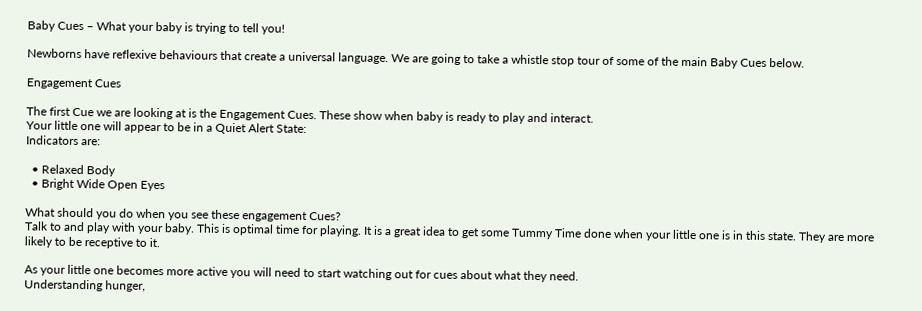Baby Cues – What your baby is trying to tell you!

Newborns have reflexive behaviours that create a universal language. We are going to take a whistle stop tour of some of the main Baby Cues below.

Engagement Cues

The first Cue we are looking at is the Engagement Cues. These show when baby is ready to play and interact.
Your little one will appear to be in a Quiet Alert State:
Indicators are:

  • Relaxed Body
  • Bright Wide Open Eyes

What should you do when you see these engagement Cues?
Talk to and play with your baby. This is optimal time for playing. It is a great idea to get some Tummy Time done when your little one is in this state. They are more likely to be receptive to it.

As your little one becomes more active you will need to start watching out for cues about what they need.
Understanding hunger,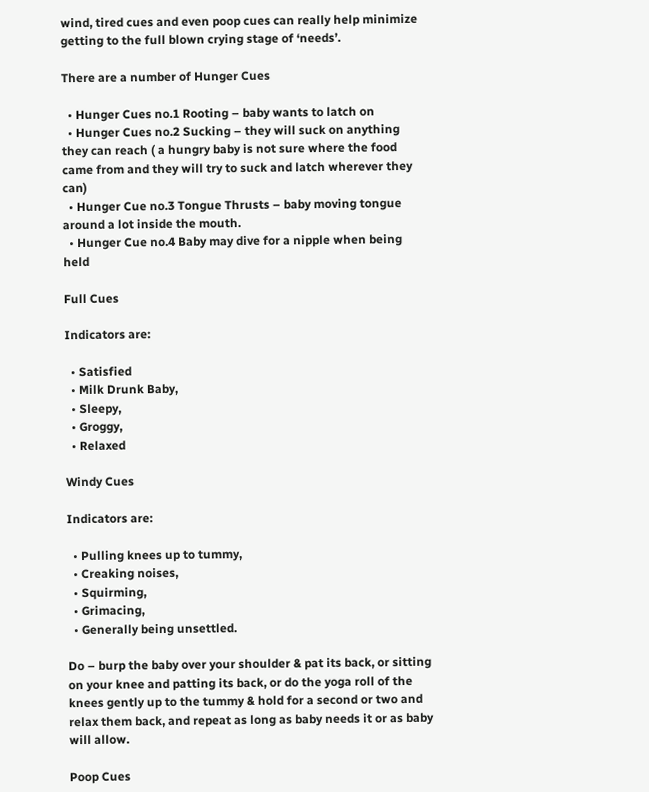wind, tired cues and even poop cues can really help minimize getting to the full blown crying stage of ‘needs’.

There are a number of Hunger Cues

  • Hunger Cues no.1 Rooting – baby wants to latch on
  • Hunger Cues no.2 Sucking – they will suck on anything they can reach ( a hungry baby is not sure where the food came from and they will try to suck and latch wherever they can)
  • Hunger Cue no.3 Tongue Thrusts – baby moving tongue around a lot inside the mouth.
  • Hunger Cue no.4 Baby may dive for a nipple when being held

Full Cues

Indicators are:

  • Satisfied
  • Milk Drunk Baby,
  • Sleepy,
  • Groggy,
  • Relaxed

Windy Cues

Indicators are:

  • Pulling knees up to tummy,
  • Creaking noises,
  • Squirming,
  • Grimacing,
  • Generally being unsettled.

Do – burp the baby over your shoulder & pat its back, or sitting on your knee and patting its back, or do the yoga roll of the knees gently up to the tummy & hold for a second or two and relax them back, and repeat as long as baby needs it or as baby will allow.

Poop Cues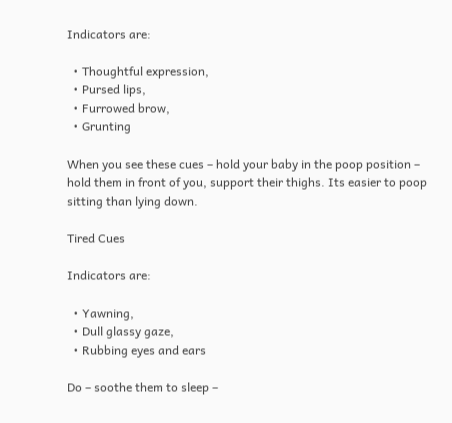Indicators are:

  • Thoughtful expression,
  • Pursed lips,
  • Furrowed brow,
  • Grunting

When you see these cues – hold your baby in the poop position – hold them in front of you, support their thighs. Its easier to poop sitting than lying down.

Tired Cues

Indicators are:

  • Yawning,
  • Dull glassy gaze,
  • Rubbing eyes and ears

Do – soothe them to sleep –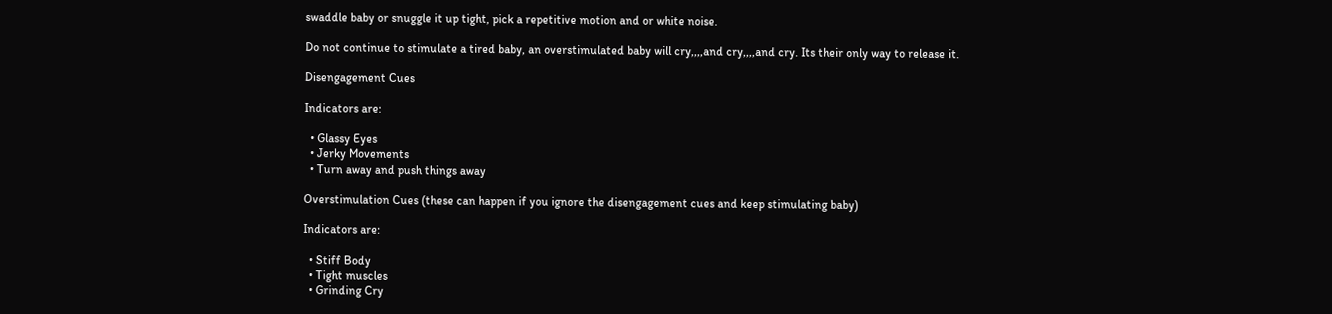swaddle baby or snuggle it up tight, pick a repetitive motion and or white noise.

Do not continue to stimulate a tired baby, an overstimulated baby will cry,,,,and cry,,,,and cry. Its their only way to release it.

Disengagement Cues

Indicators are:

  • Glassy Eyes
  • Jerky Movements
  • Turn away and push things away

Overstimulation Cues (these can happen if you ignore the disengagement cues and keep stimulating baby)

Indicators are:

  • Stiff Body
  • Tight muscles
  • Grinding Cry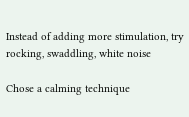Instead of adding more stimulation, try rocking, swaddling, white noise

Chose a calming technique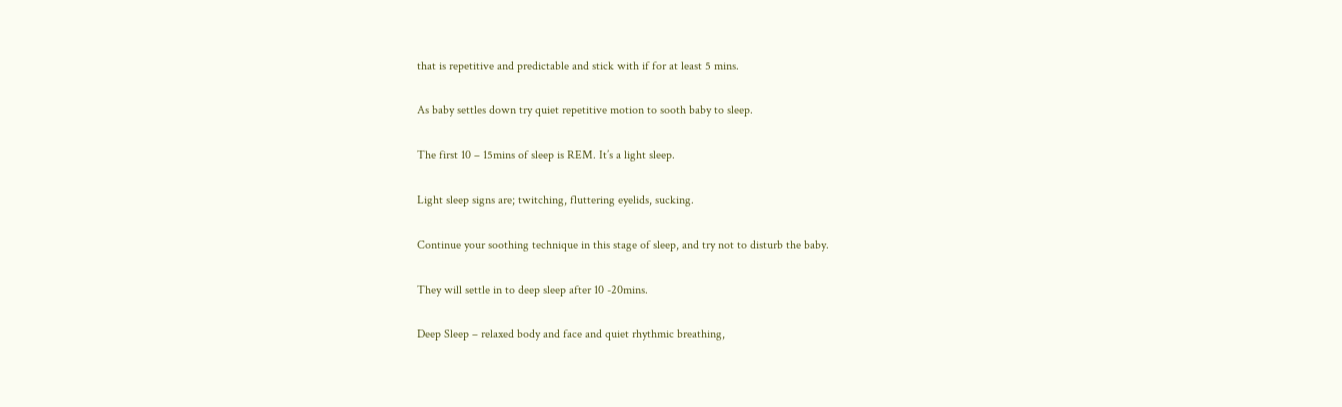that is repetitive and predictable and stick with if for at least 5 mins.

As baby settles down try quiet repetitive motion to sooth baby to sleep.

The first 10 – 15mins of sleep is REM. It’s a light sleep.

Light sleep signs are; twitching, fluttering eyelids, sucking.

Continue your soothing technique in this stage of sleep, and try not to disturb the baby.

They will settle in to deep sleep after 10 -20mins.

Deep Sleep – relaxed body and face and quiet rhythmic breathing,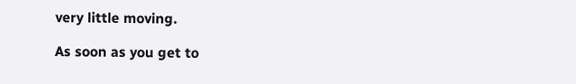very little moving.

As soon as you get to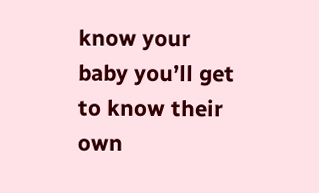know your baby you’ll get to know their own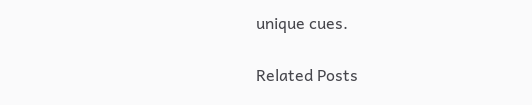unique cues.

Related Posts